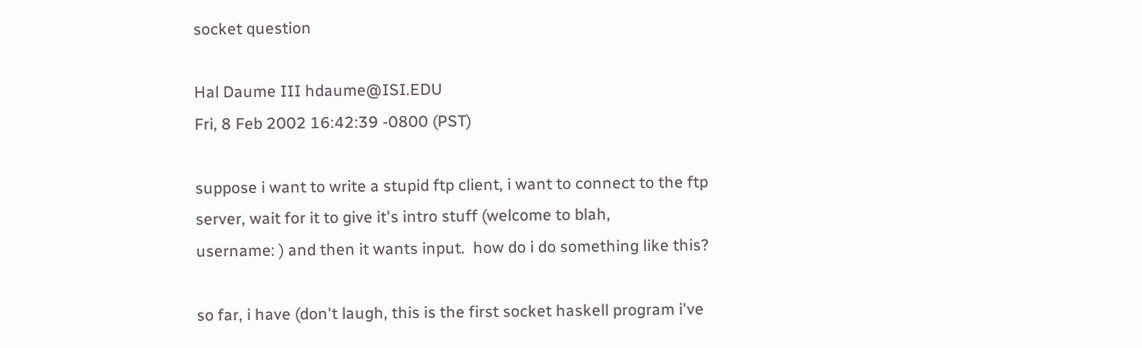socket question

Hal Daume III hdaume@ISI.EDU
Fri, 8 Feb 2002 16:42:39 -0800 (PST)

suppose i want to write a stupid ftp client, i want to connect to the ftp
server, wait for it to give it's intro stuff (welcome to blah,
username: ) and then it wants input.  how do i do something like this?

so far, i have (don't laugh, this is the first socket haskell program i've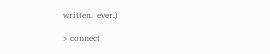written.  ever.)

> connect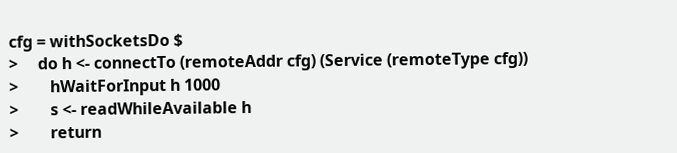cfg = withSocketsDo $
>     do h <- connectTo (remoteAddr cfg) (Service (remoteType cfg))
>        hWaitForInput h 1000
>        s <- readWhileAvailable h
>        return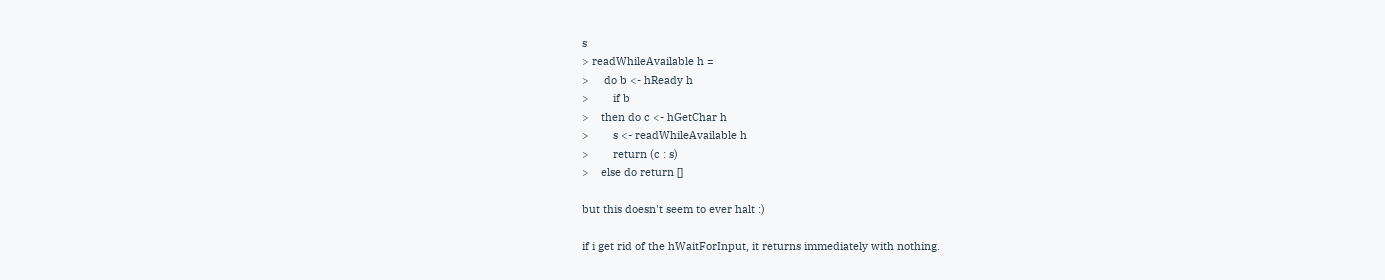s
> readWhileAvailable h =
>     do b <- hReady h
>        if b
>    then do c <- hGetChar h
>        s <- readWhileAvailable h
>        return (c : s)
>    else do return []

but this doesn't seem to ever halt :)

if i get rid of the hWaitForInput, it returns immediately with nothing.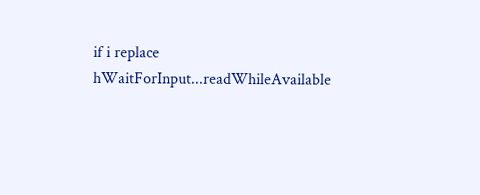if i replace hWaitForInput...readWhileAvailable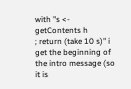with "s <- getContents h
; return (take 10 s)" i get the beginning of the intro message (so it is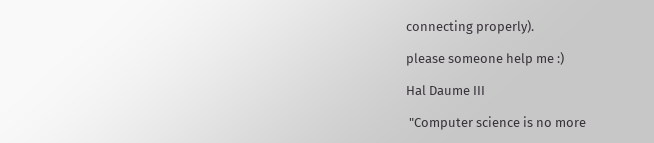connecting properly).

please someone help me :)

Hal Daume III

 "Computer science is no more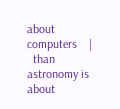about computers    |
  than astronomy is about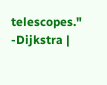telescopes." -Dijkstra |